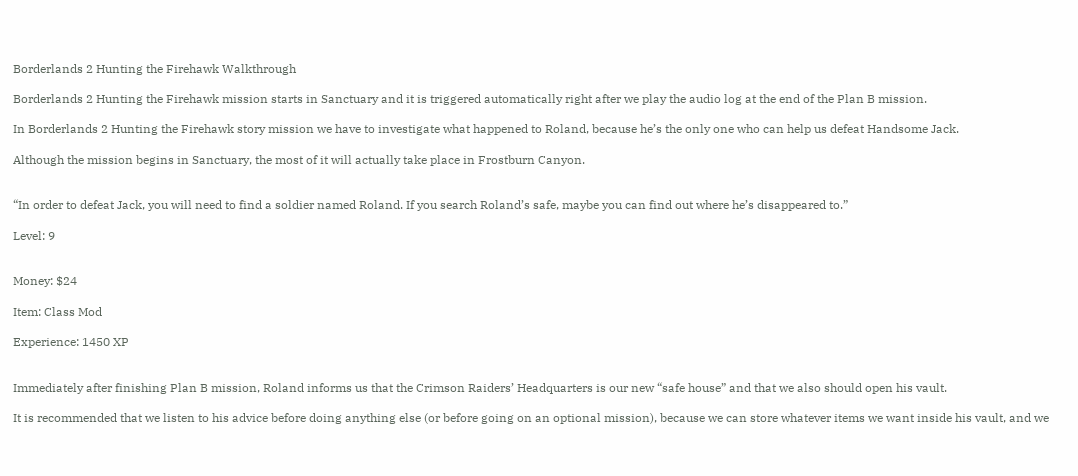Borderlands 2 Hunting the Firehawk Walkthrough

Borderlands 2 Hunting the Firehawk mission starts in Sanctuary and it is triggered automatically right after we play the audio log at the end of the Plan B mission.

In Borderlands 2 Hunting the Firehawk story mission we have to investigate what happened to Roland, because he’s the only one who can help us defeat Handsome Jack.

Although the mission begins in Sanctuary, the most of it will actually take place in Frostburn Canyon.


“In order to defeat Jack, you will need to find a soldier named Roland. If you search Roland’s safe, maybe you can find out where he’s disappeared to.”

Level: 9


Money: $24

Item: Class Mod

Experience: 1450 XP


Immediately after finishing Plan B mission, Roland informs us that the Crimson Raiders’ Headquarters is our new “safe house” and that we also should open his vault.

It is recommended that we listen to his advice before doing anything else (or before going on an optional mission), because we can store whatever items we want inside his vault, and we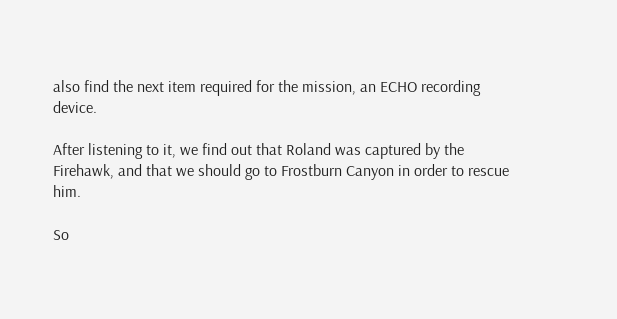also find the next item required for the mission, an ECHO recording device.

After listening to it, we find out that Roland was captured by the Firehawk, and that we should go to Frostburn Canyon in order to rescue him.

So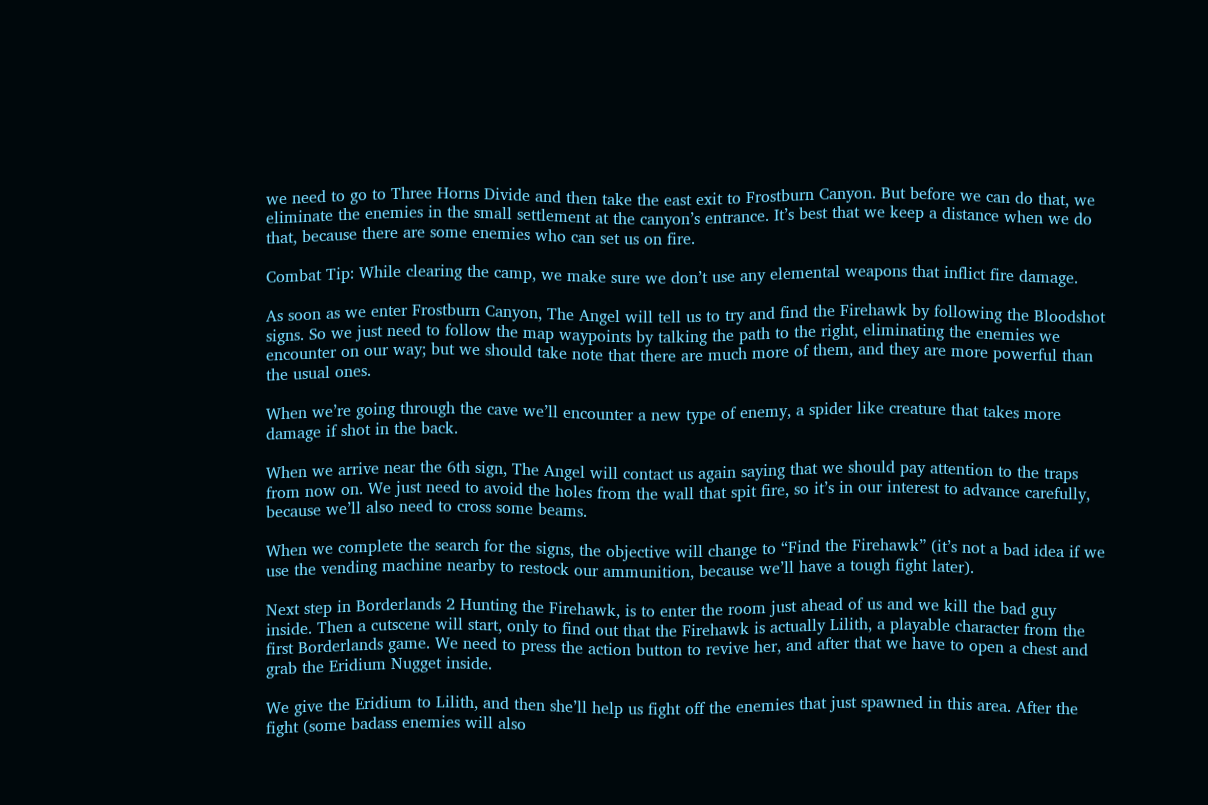we need to go to Three Horns Divide and then take the east exit to Frostburn Canyon. But before we can do that, we eliminate the enemies in the small settlement at the canyon’s entrance. It’s best that we keep a distance when we do that, because there are some enemies who can set us on fire.

Combat Tip: While clearing the camp, we make sure we don’t use any elemental weapons that inflict fire damage.

As soon as we enter Frostburn Canyon, The Angel will tell us to try and find the Firehawk by following the Bloodshot signs. So we just need to follow the map waypoints by talking the path to the right, eliminating the enemies we encounter on our way; but we should take note that there are much more of them, and they are more powerful than the usual ones.

When we’re going through the cave we’ll encounter a new type of enemy, a spider like creature that takes more damage if shot in the back.

When we arrive near the 6th sign, The Angel will contact us again saying that we should pay attention to the traps from now on. We just need to avoid the holes from the wall that spit fire, so it’s in our interest to advance carefully, because we’ll also need to cross some beams.

When we complete the search for the signs, the objective will change to “Find the Firehawk” (it’s not a bad idea if we use the vending machine nearby to restock our ammunition, because we’ll have a tough fight later).

Next step in Borderlands 2 Hunting the Firehawk, is to enter the room just ahead of us and we kill the bad guy inside. Then a cutscene will start, only to find out that the Firehawk is actually Lilith, a playable character from the first Borderlands game. We need to press the action button to revive her, and after that we have to open a chest and grab the Eridium Nugget inside.

We give the Eridium to Lilith, and then she’ll help us fight off the enemies that just spawned in this area. After the fight (some badass enemies will also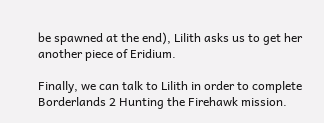be spawned at the end), Lilith asks us to get her another piece of Eridium.

Finally, we can talk to Lilith in order to complete Borderlands 2 Hunting the Firehawk mission.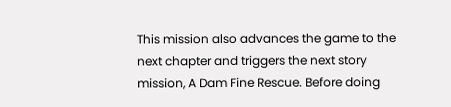This mission also advances the game to the next chapter and triggers the next story mission, A Dam Fine Rescue. Before doing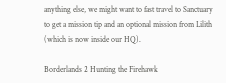anything else, we might want to fast travel to Sanctuary to get a mission tip and an optional mission from Lilith (which is now inside our HQ).

Borderlands 2 Hunting the Firehawk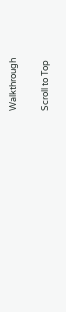Walkthrough

Scroll to Top